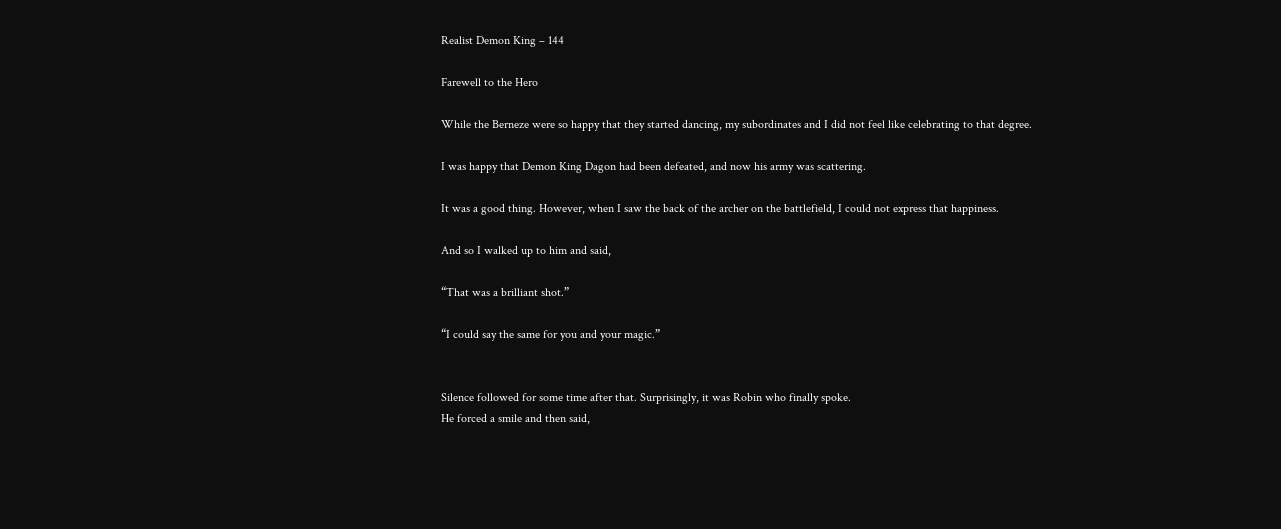Realist Demon King – 144

Farewell to the Hero

While the Berneze were so happy that they started dancing, my subordinates and I did not feel like celebrating to that degree.

I was happy that Demon King Dagon had been defeated, and now his army was scattering.

It was a good thing. However, when I saw the back of the archer on the battlefield, I could not express that happiness.

And so I walked up to him and said,

“That was a brilliant shot.”

“I could say the same for you and your magic.”


Silence followed for some time after that. Surprisingly, it was Robin who finally spoke.
He forced a smile and then said,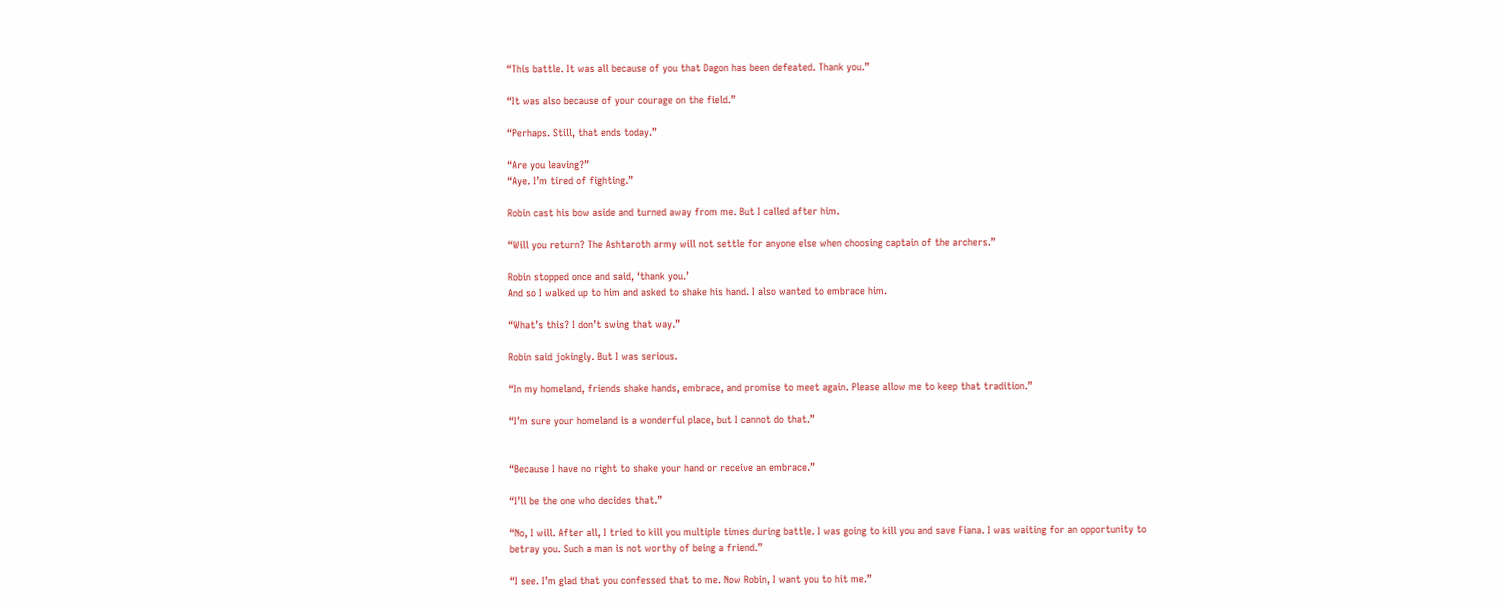“This battle. It was all because of you that Dagon has been defeated. Thank you.”

“It was also because of your courage on the field.”

“Perhaps. Still, that ends today.”

“Are you leaving?”
“Aye. I’m tired of fighting.”

Robin cast his bow aside and turned away from me. But I called after him.

“Will you return? The Ashtaroth army will not settle for anyone else when choosing captain of the archers.”

Robin stopped once and said, ‘thank you.’
And so I walked up to him and asked to shake his hand. I also wanted to embrace him.

“What’s this? I don’t swing that way.”

Robin said jokingly. But I was serious.

“In my homeland, friends shake hands, embrace, and promise to meet again. Please allow me to keep that tradition.”

“I’m sure your homeland is a wonderful place, but I cannot do that.”


“Because I have no right to shake your hand or receive an embrace.”

“I’ll be the one who decides that.”

“No, I will. After all, I tried to kill you multiple times during battle. I was going to kill you and save Fiana. I was waiting for an opportunity to betray you. Such a man is not worthy of being a friend.”

“I see. I’m glad that you confessed that to me. Now Robin, I want you to hit me.”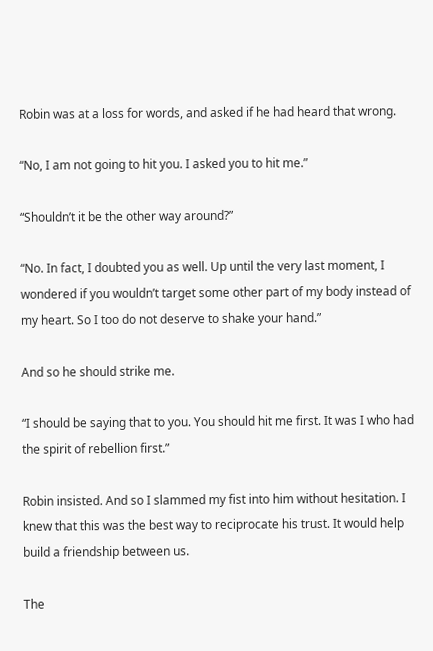Robin was at a loss for words, and asked if he had heard that wrong.

“No, I am not going to hit you. I asked you to hit me.”

“Shouldn’t it be the other way around?”

“No. In fact, I doubted you as well. Up until the very last moment, I wondered if you wouldn’t target some other part of my body instead of my heart. So I too do not deserve to shake your hand.”

And so he should strike me.

“I should be saying that to you. You should hit me first. It was I who had the spirit of rebellion first.”

Robin insisted. And so I slammed my fist into him without hesitation. I knew that this was the best way to reciprocate his trust. It would help build a friendship between us.

The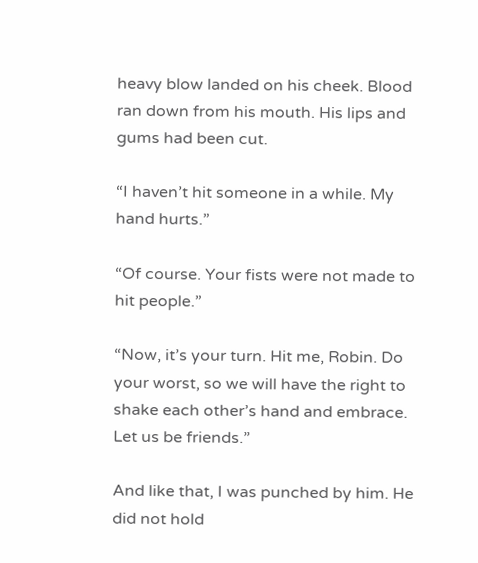heavy blow landed on his cheek. Blood ran down from his mouth. His lips and gums had been cut.

“I haven’t hit someone in a while. My hand hurts.”

“Of course. Your fists were not made to hit people.”

“Now, it’s your turn. Hit me, Robin. Do your worst, so we will have the right to shake each other’s hand and embrace. Let us be friends.”

And like that, I was punched by him. He did not hold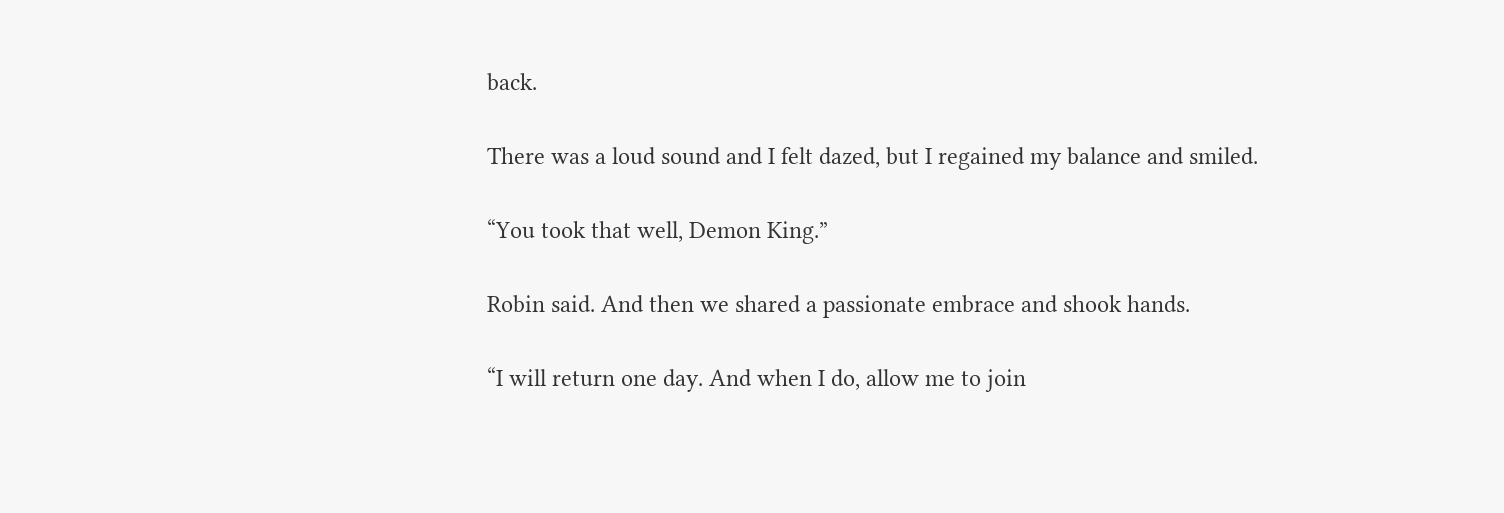back.

There was a loud sound and I felt dazed, but I regained my balance and smiled.

“You took that well, Demon King.”

Robin said. And then we shared a passionate embrace and shook hands.

“I will return one day. And when I do, allow me to join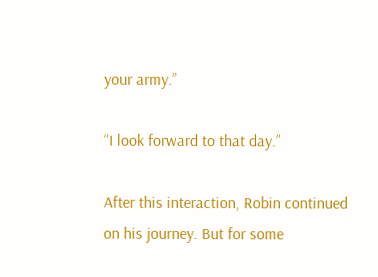your army.”

“I look forward to that day.”

After this interaction, Robin continued on his journey. But for some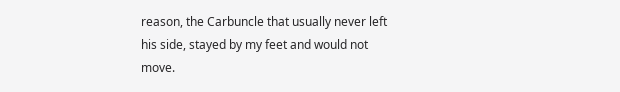reason, the Carbuncle that usually never left his side, stayed by my feet and would not move.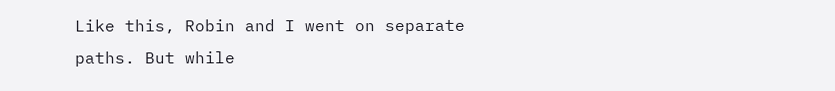Like this, Robin and I went on separate paths. But while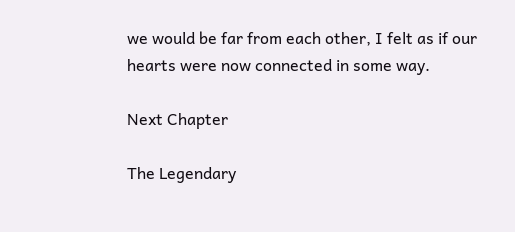we would be far from each other, I felt as if our hearts were now connected in some way.

Next Chapter

The Legendary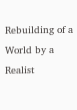Rebuilding of a World by a Realist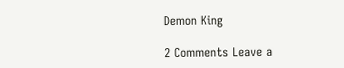Demon King

2 Comments Leave a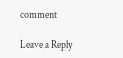comment

Leave a Reply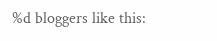%d bloggers like this: